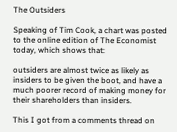The Outsiders

Speaking of Tim Cook, a chart was posted to the online edition of The Economist today, which shows that:

outsiders are almost twice as likely as insiders to be given the boot, and have a much poorer record of making money for their shareholders than insiders.

This I got from a comments thread on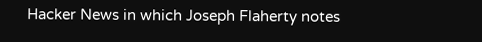Hacker News in which Joseph Flaherty notes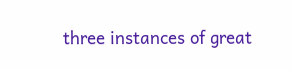three instances of great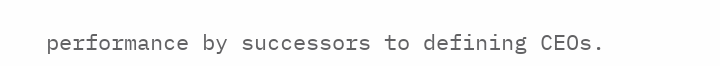performance by successors to defining CEOs.